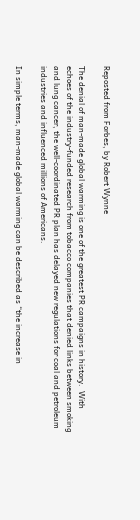Reposted from Forbes, by Robert Wynne

The denial of man-made global warming is one of the greatest PR campaigns in history.  With echoes of the industry-funded research from tobacco companies that denied links between smoking and lung cancer, the well-coordinated PR plan has delayed new regulations for coal and petroleum industries and influenced millions of Americans.

In simple terms, man-made global warming can be described as “the increase in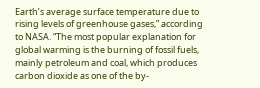Earth’s average surface temperature due to rising levels of greenhouse gases,” according to NASA. “The most popular explanation for global warming is the burning of fossil fuels, mainly petroleum and coal, which produces carbon dioxide as one of the by-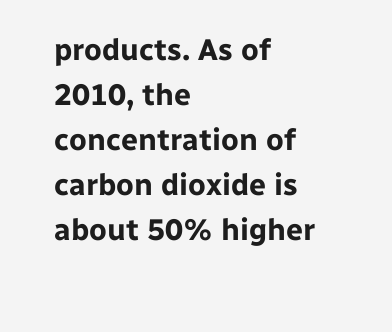products. As of 2010, the concentration of carbon dioxide is about 50% higher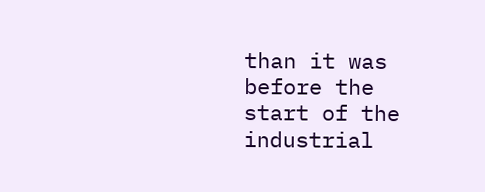than it was before the start of the industrial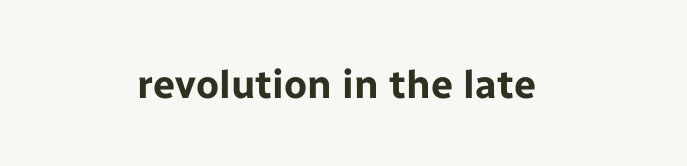revolution in the late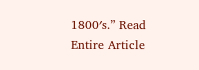1800′s.” Read Entire Article